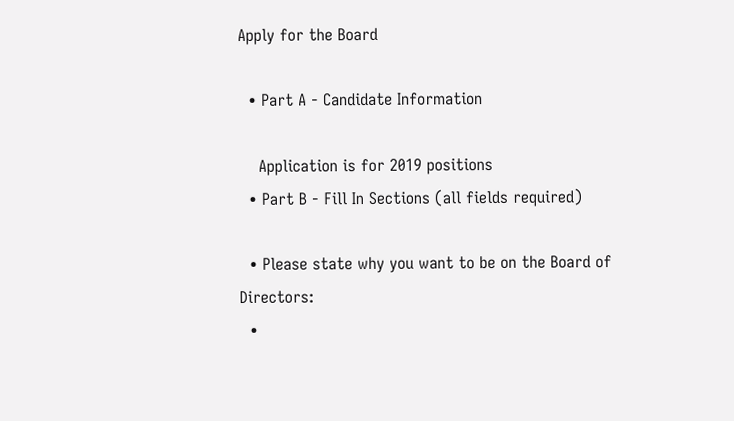Apply for the Board

  • Part A - Candidate Information

    Application is for 2019 positions
  • Part B - Fill In Sections (all fields required)

  • Please state why you want to be on the Board of Directors:
  •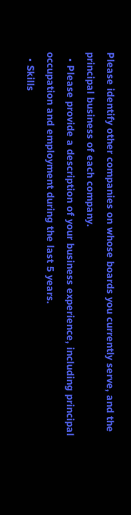Please identify other companies on whose boards you currently serve, and the principal business of each company.
  • Please provide a description of your business experience, including principal occupation and employment during the last 5 years.
  • Skills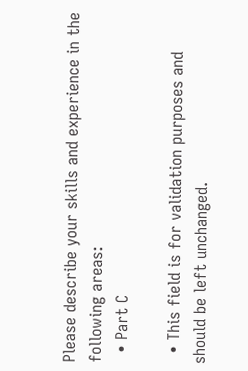Please describe your skills and experience in the following areas:
  • Part C

  • This field is for validation purposes and should be left unchanged.